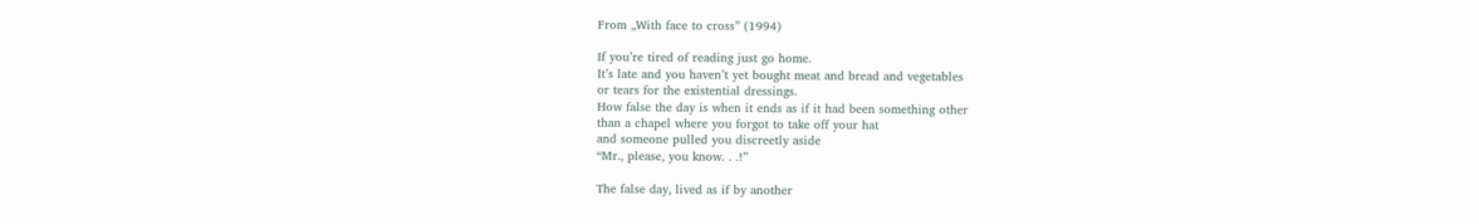From „With face to cross” (1994)

If you’re tired of reading just go home.
It’s late and you haven’t yet bought meat and bread and vegetables
or tears for the existential dressings.
How false the day is when it ends as if it had been something other
than a chapel where you forgot to take off your hat
and someone pulled you discreetly aside
“Mr., please, you know. . .!”

The false day, lived as if by another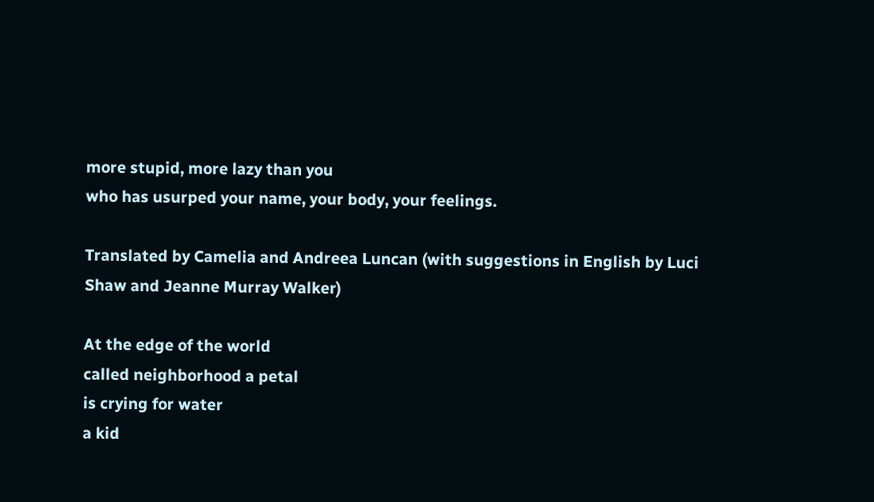more stupid, more lazy than you
who has usurped your name, your body, your feelings.

Translated by Camelia and Andreea Luncan (with suggestions in English by Luci Shaw and Jeanne Murray Walker)

At the edge of the world
called neighborhood a petal
is crying for water
a kid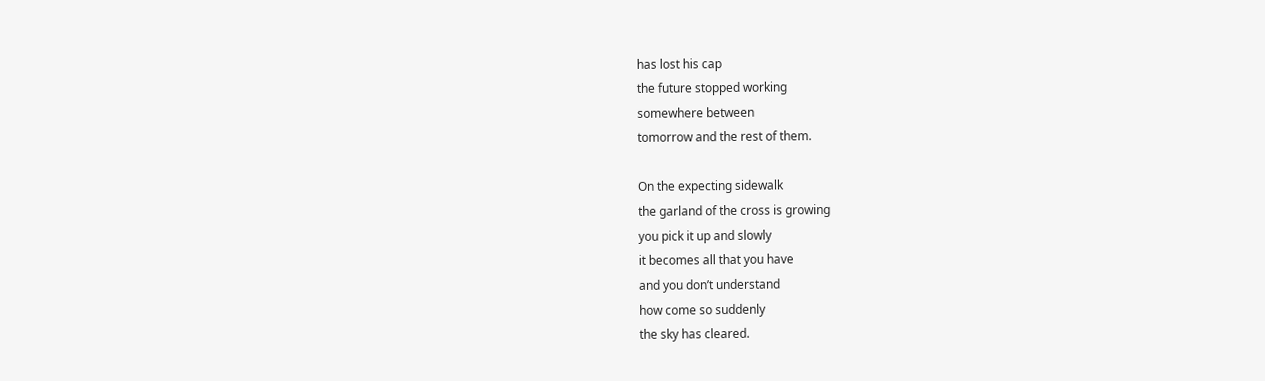has lost his cap
the future stopped working
somewhere between
tomorrow and the rest of them.

On the expecting sidewalk
the garland of the cross is growing
you pick it up and slowly
it becomes all that you have
and you don’t understand
how come so suddenly
the sky has cleared.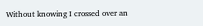Without knowing I crossed over an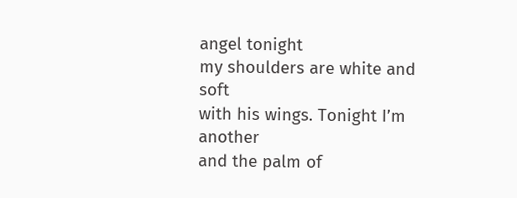angel tonight
my shoulders are white and soft
with his wings. Tonight I’m another
and the palm of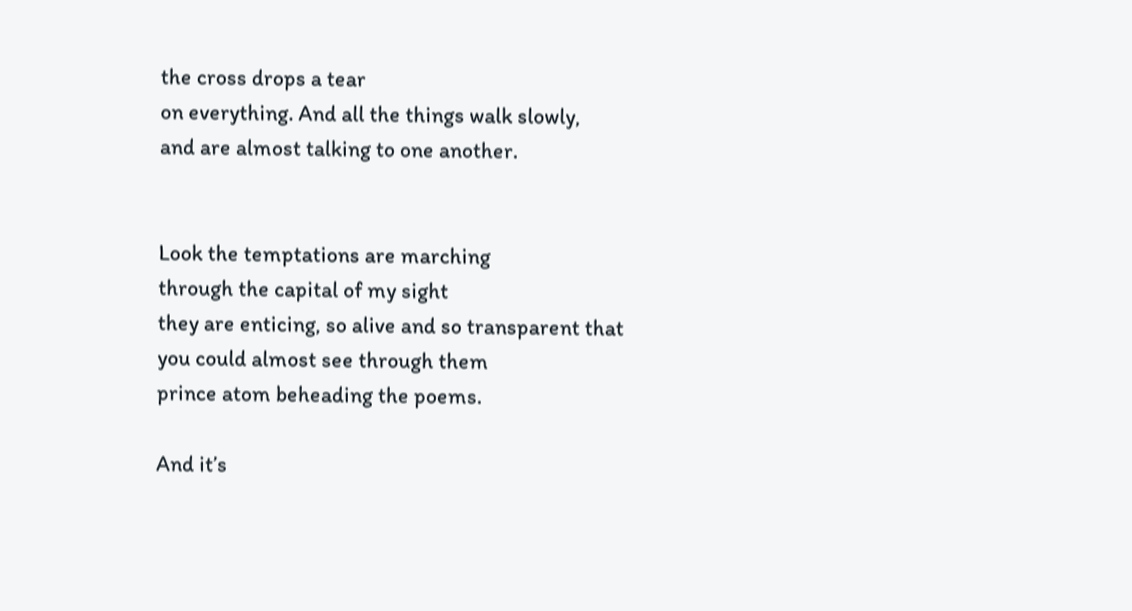the cross drops a tear
on everything. And all the things walk slowly,
and are almost talking to one another.


Look the temptations are marching
through the capital of my sight
they are enticing, so alive and so transparent that
you could almost see through them
prince atom beheading the poems.

And it’s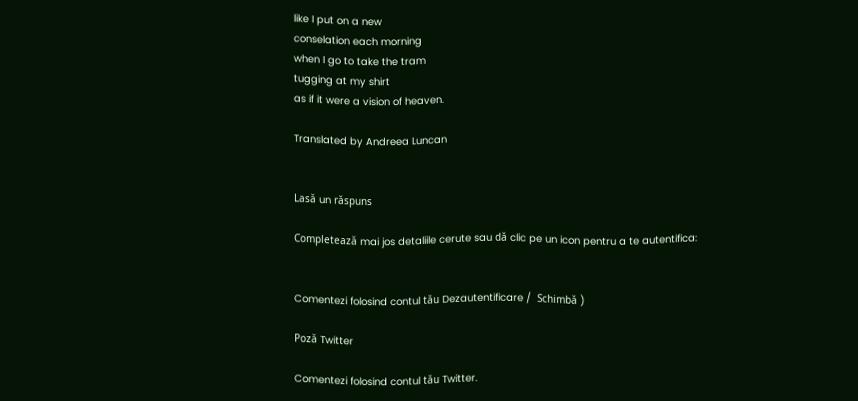like I put on a new
conselation each morning
when I go to take the tram
tugging at my shirt
as if it were a vision of heaven.

Translated by Andreea Luncan


Lasă un răspuns

Completează mai jos detaliile cerute sau dă clic pe un icon pentru a te autentifica:


Comentezi folosind contul tău Dezautentificare /  Schimbă )

Poză Twitter

Comentezi folosind contul tău Twitter.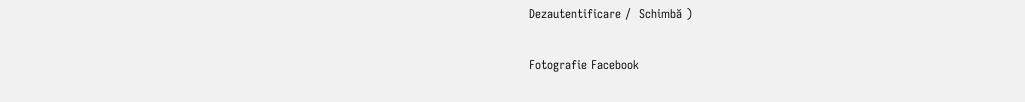Dezautentificare /  Schimbă )

Fotografie Facebook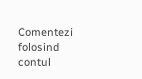Comentezi folosind contul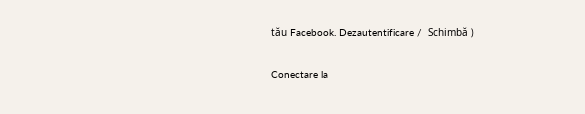tău Facebook. Dezautentificare /  Schimbă )

Conectare la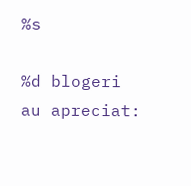%s

%d blogeri au apreciat: